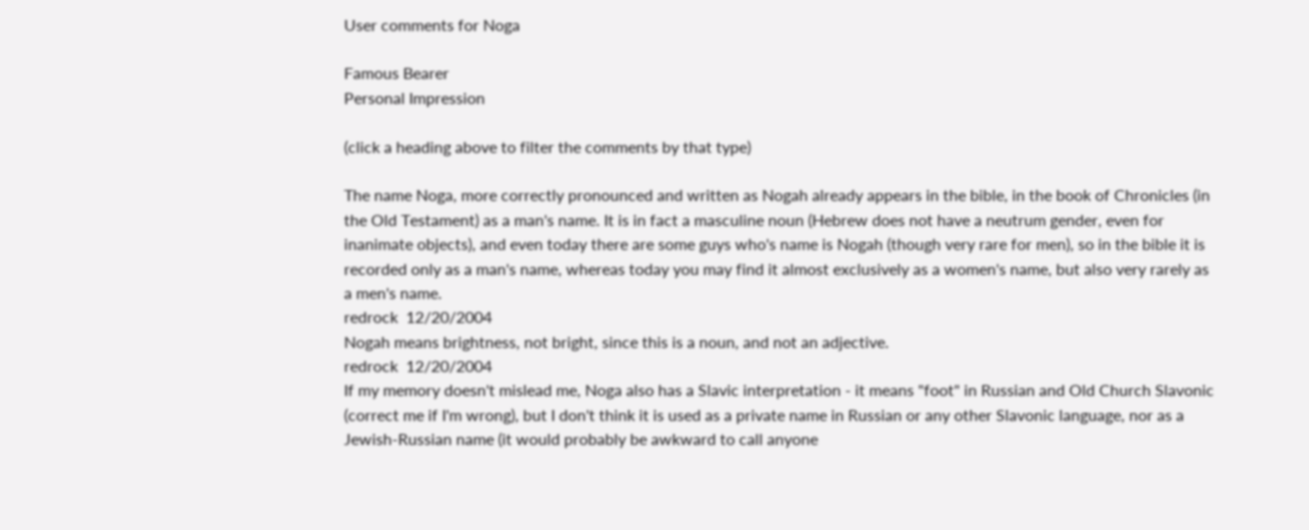User comments for Noga

Famous Bearer
Personal Impression

(click a heading above to filter the comments by that type)

The name Noga, more correctly pronounced and written as Nogah already appears in the bible, in the book of Chronicles (in the Old Testament) as a man's name. It is in fact a masculine noun (Hebrew does not have a neutrum gender, even for inanimate objects), and even today there are some guys who's name is Nogah (though very rare for men), so in the bible it is recorded only as a man's name, whereas today you may find it almost exclusively as a women's name, but also very rarely as a men's name.
redrock  12/20/2004
Nogah means brightness, not bright, since this is a noun, and not an adjective.
redrock  12/20/2004
If my memory doesn't mislead me, Noga also has a Slavic interpretation - it means "foot" in Russian and Old Church Slavonic (correct me if I'm wrong), but I don't think it is used as a private name in Russian or any other Slavonic language, nor as a Jewish-Russian name (it would probably be awkward to call anyone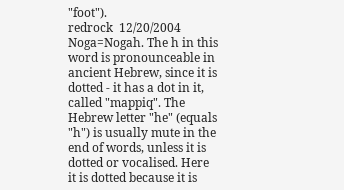"foot").
redrock  12/20/2004
Noga=Nogah. The h in this word is pronounceable in ancient Hebrew, since it is dotted - it has a dot in it, called "mappiq". The Hebrew letter "he" (equals "h") is usually mute in the end of words, unless it is dotted or vocalised. Here it is dotted because it is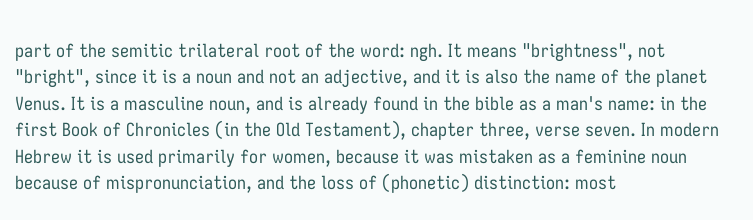part of the semitic trilateral root of the word: ngh. It means "brightness", not "bright", since it is a noun and not an adjective, and it is also the name of the planet Venus. It is a masculine noun, and is already found in the bible as a man's name: in the first Book of Chronicles (in the Old Testament), chapter three, verse seven. In modern Hebrew it is used primarily for women, because it was mistaken as a feminine noun because of mispronunciation, and the loss of (phonetic) distinction: most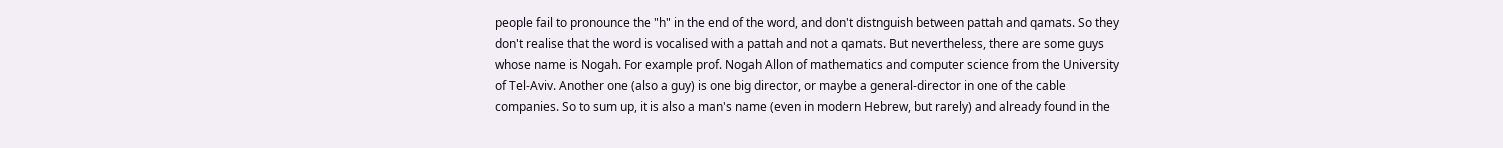people fail to pronounce the "h" in the end of the word, and don't distnguish between pattah and qamats. So they don't realise that the word is vocalised with a pattah and not a qamats. But nevertheless, there are some guys whose name is Nogah. For example prof. Nogah Allon of mathematics and computer science from the University of Tel-Aviv. Another one (also a guy) is one big director, or maybe a general-director in one of the cable companies. So to sum up, it is also a man's name (even in modern Hebrew, but rarely) and already found in the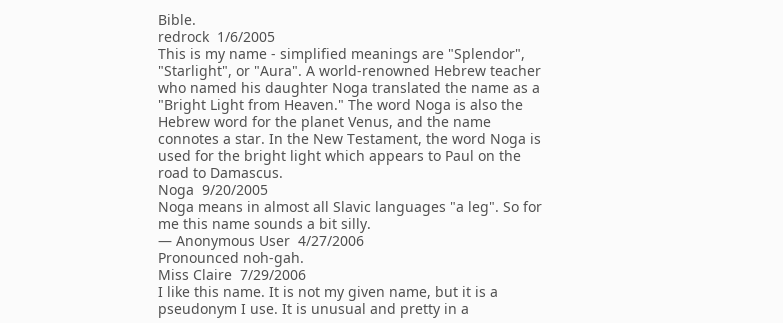Bible.
redrock  1/6/2005
This is my name - simplified meanings are "Splendor", "Starlight", or "Aura". A world-renowned Hebrew teacher who named his daughter Noga translated the name as a "Bright Light from Heaven." The word Noga is also the Hebrew word for the planet Venus, and the name connotes a star. In the New Testament, the word Noga is used for the bright light which appears to Paul on the road to Damascus.
Noga  9/20/2005
Noga means in almost all Slavic languages "a leg". So for me this name sounds a bit silly.
― Anonymous User  4/27/2006
Pronounced noh-gah.
Miss Claire  7/29/2006
I like this name. It is not my given name, but it is a pseudonym I use. It is unusual and pretty in a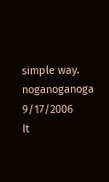simple way.
noganoganoga  9/17/2006
It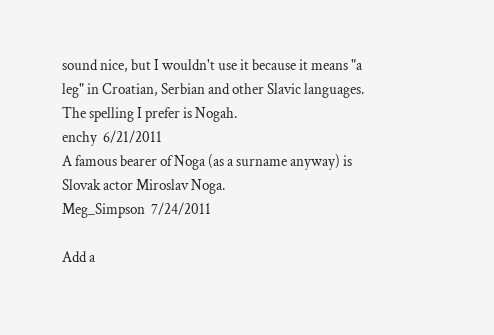sound nice, but I wouldn't use it because it means "a leg" in Croatian, Serbian and other Slavic languages. The spelling I prefer is Nogah.
enchy  6/21/2011
A famous bearer of Noga (as a surname anyway) is Slovak actor Miroslav Noga.
Meg_Simpson  7/24/2011

Add a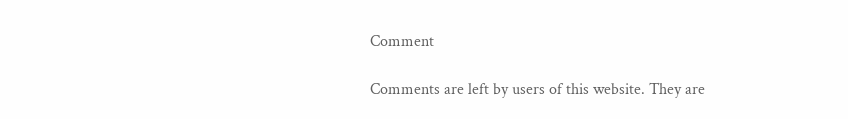Comment

Comments are left by users of this website. They are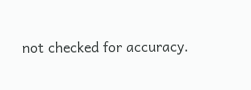not checked for accuracy.